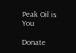Peak Oil is You

Donate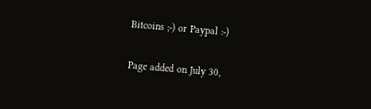Bitcoins ;-) or Paypal :-)

Page added on July 30,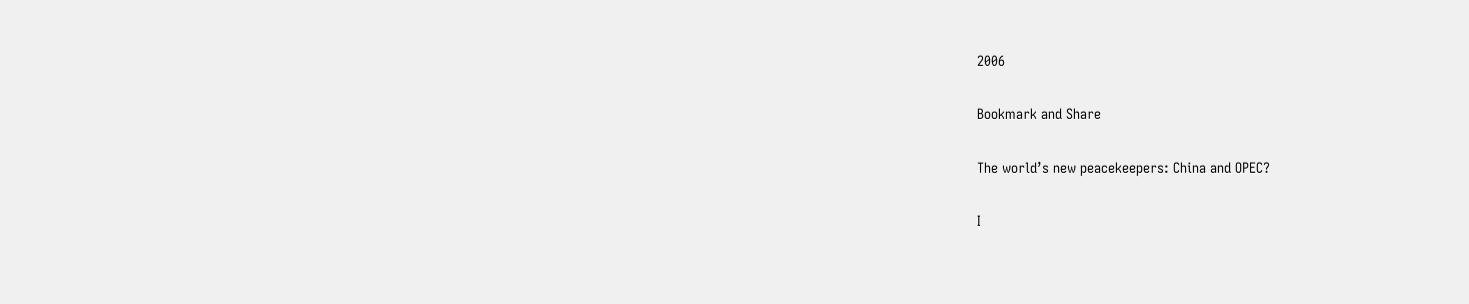2006

Bookmark and Share

The world’s new peacekeepers: China and OPEC?

I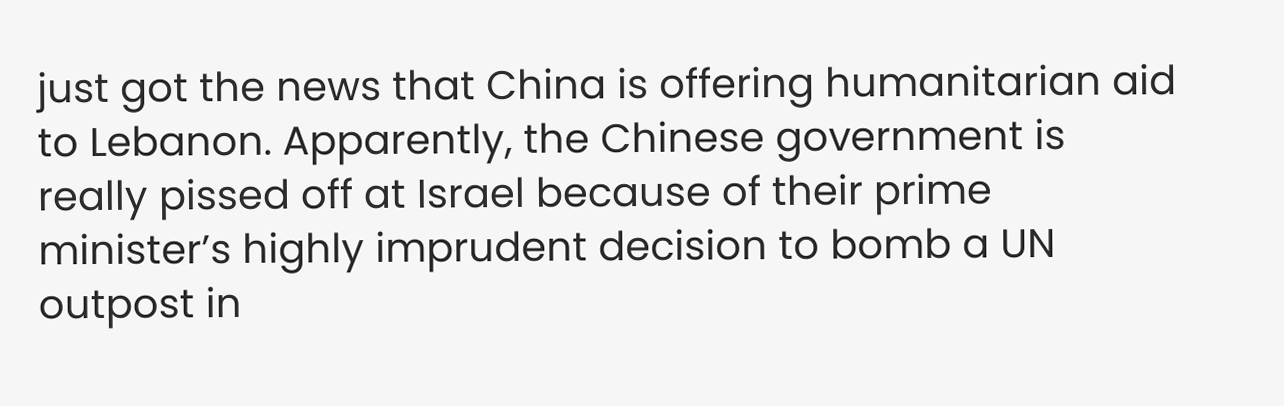just got the news that China is offering humanitarian aid to Lebanon. Apparently, the Chinese government is really pissed off at Israel because of their prime minister’s highly imprudent decision to bomb a UN outpost in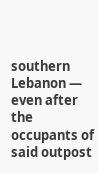southern Lebanon — even after the occupants of said outpost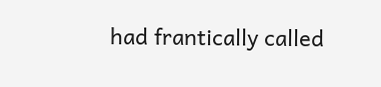had frantically called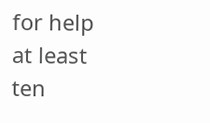for help at least ten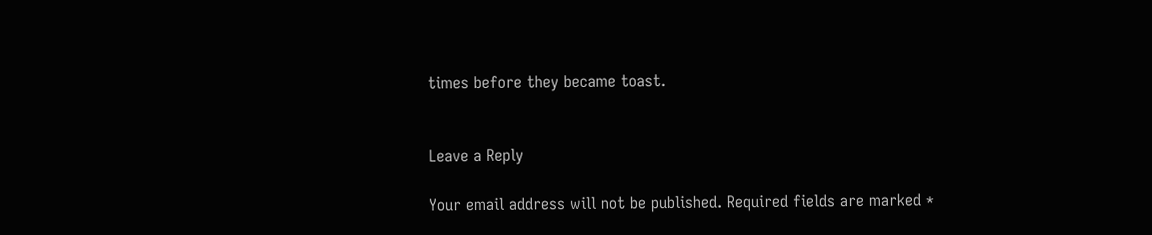times before they became toast.


Leave a Reply

Your email address will not be published. Required fields are marked *